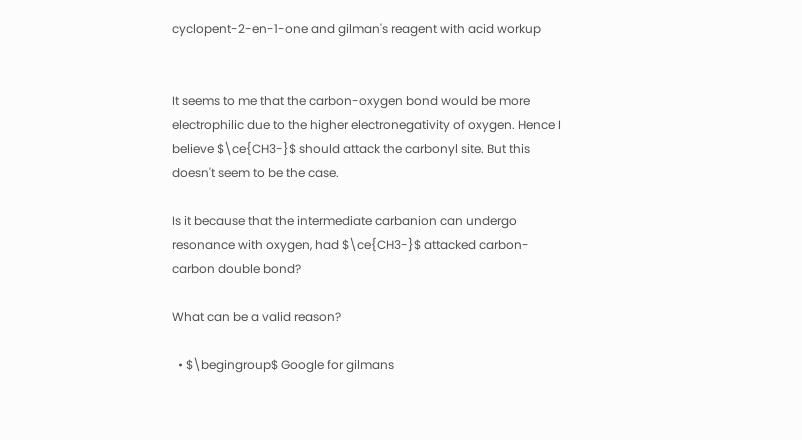cyclopent-2-en-1-one and gilman's reagent with acid workup


It seems to me that the carbon-oxygen bond would be more electrophilic due to the higher electronegativity of oxygen. Hence I believe $\ce{CH3-}$ should attack the carbonyl site. But this doesn't seem to be the case.

Is it because that the intermediate carbanion can undergo resonance with oxygen, had $\ce{CH3-}$ attacked carbon- carbon double bond?

What can be a valid reason?

  • $\begingroup$ Google for gilmans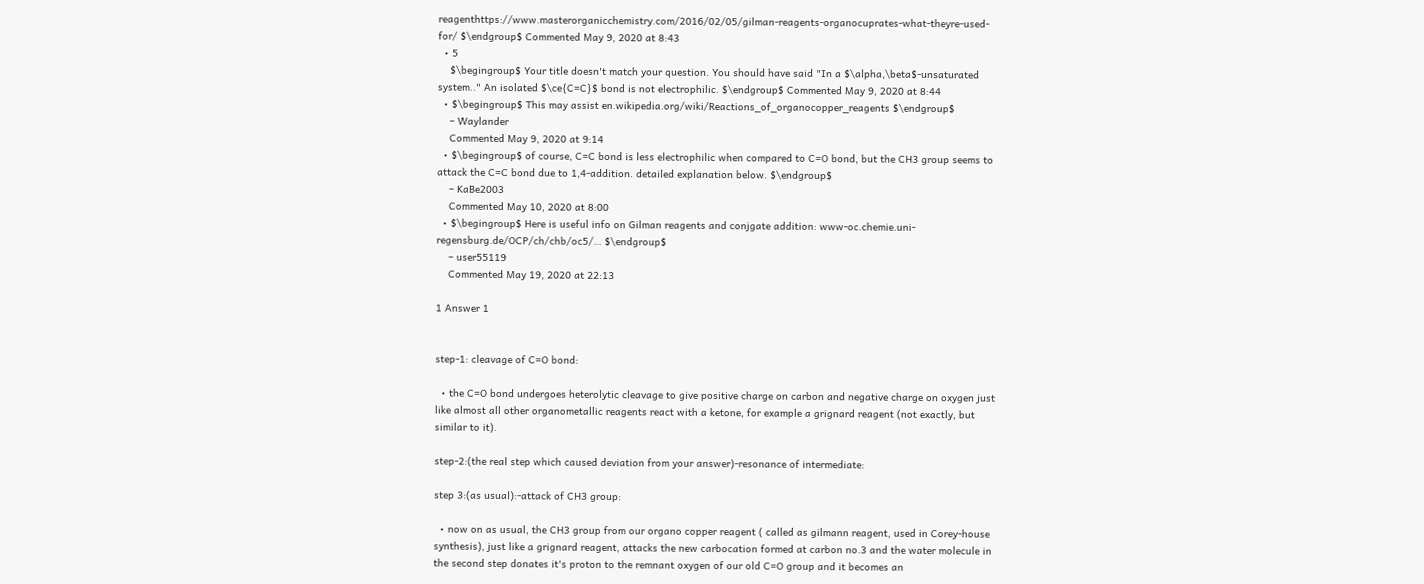reagenthttps://www.masterorganicchemistry.com/2016/02/05/gilman-reagents-organocuprates-what-theyre-used-for/ $\endgroup$ Commented May 9, 2020 at 8:43
  • 5
    $\begingroup$ Your title doesn't match your question. You should have said "In a $\alpha,\beta$-unsaturated system.." An isolated $\ce{C=C}$ bond is not electrophilic. $\endgroup$ Commented May 9, 2020 at 8:44
  • $\begingroup$ This may assist en.wikipedia.org/wiki/Reactions_of_organocopper_reagents $\endgroup$
    – Waylander
    Commented May 9, 2020 at 9:14
  • $\begingroup$ of course, C=C bond is less electrophilic when compared to C=O bond, but the CH3 group seems to attack the C=C bond due to 1,4-addition. detailed explanation below. $\endgroup$
    – KaBe2003
    Commented May 10, 2020 at 8:00
  • $\begingroup$ Here is useful info on Gilman reagents and conjgate addition: www-oc.chemie.uni-regensburg.de/OCP/ch/chb/oc5/… $\endgroup$
    – user55119
    Commented May 19, 2020 at 22:13

1 Answer 1


step-1: cleavage of C=O bond:

  • the C=O bond undergoes heterolytic cleavage to give positive charge on carbon and negative charge on oxygen just like almost all other organometallic reagents react with a ketone, for example a grignard reagent (not exactly, but similar to it).

step-2:(the real step which caused deviation from your answer)-resonance of intermediate:

step 3:(as usual):-attack of CH3 group:

  • now on as usual, the CH3 group from our organo copper reagent ( called as gilmann reagent, used in Corey-house synthesis), just like a grignard reagent, attacks the new carbocation formed at carbon no.3 and the water molecule in the second step donates it's proton to the remnant oxygen of our old C=O group and it becomes an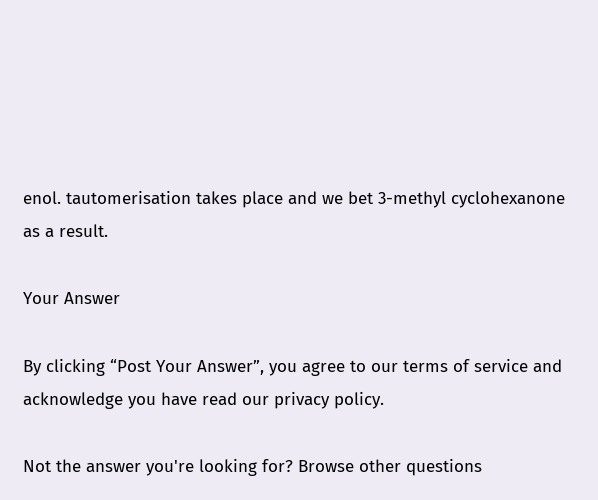enol. tautomerisation takes place and we bet 3-methyl cyclohexanone as a result.

Your Answer

By clicking “Post Your Answer”, you agree to our terms of service and acknowledge you have read our privacy policy.

Not the answer you're looking for? Browse other questions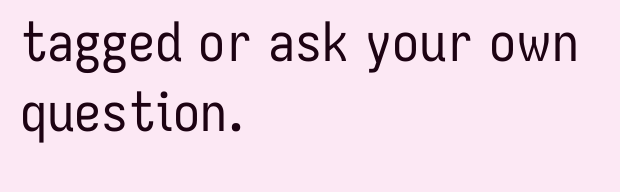tagged or ask your own question.